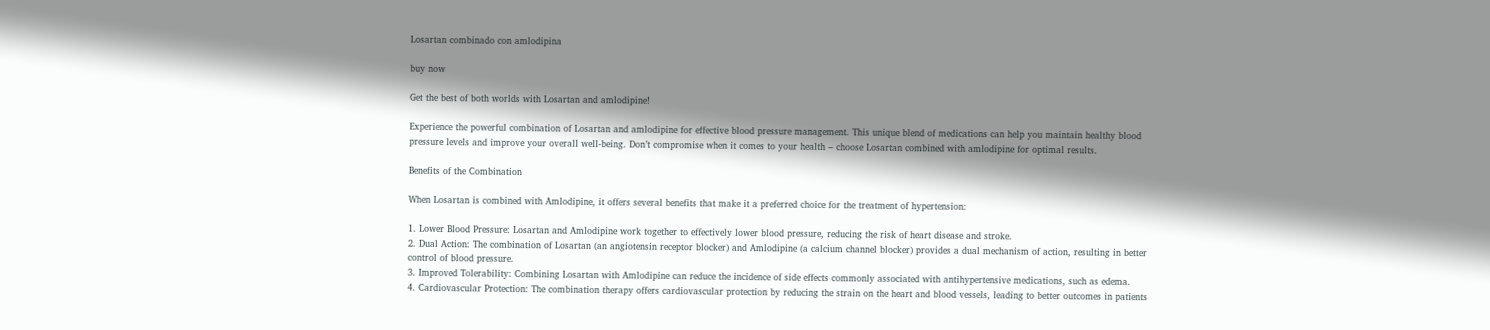Losartan combinado con amlodipina

buy now

Get the best of both worlds with Losartan and amlodipine!

Experience the powerful combination of Losartan and amlodipine for effective blood pressure management. This unique blend of medications can help you maintain healthy blood pressure levels and improve your overall well-being. Don’t compromise when it comes to your health – choose Losartan combined with amlodipine for optimal results.

Benefits of the Combination

When Losartan is combined with Amlodipine, it offers several benefits that make it a preferred choice for the treatment of hypertension:

1. Lower Blood Pressure: Losartan and Amlodipine work together to effectively lower blood pressure, reducing the risk of heart disease and stroke.
2. Dual Action: The combination of Losartan (an angiotensin receptor blocker) and Amlodipine (a calcium channel blocker) provides a dual mechanism of action, resulting in better control of blood pressure.
3. Improved Tolerability: Combining Losartan with Amlodipine can reduce the incidence of side effects commonly associated with antihypertensive medications, such as edema.
4. Cardiovascular Protection: The combination therapy offers cardiovascular protection by reducing the strain on the heart and blood vessels, leading to better outcomes in patients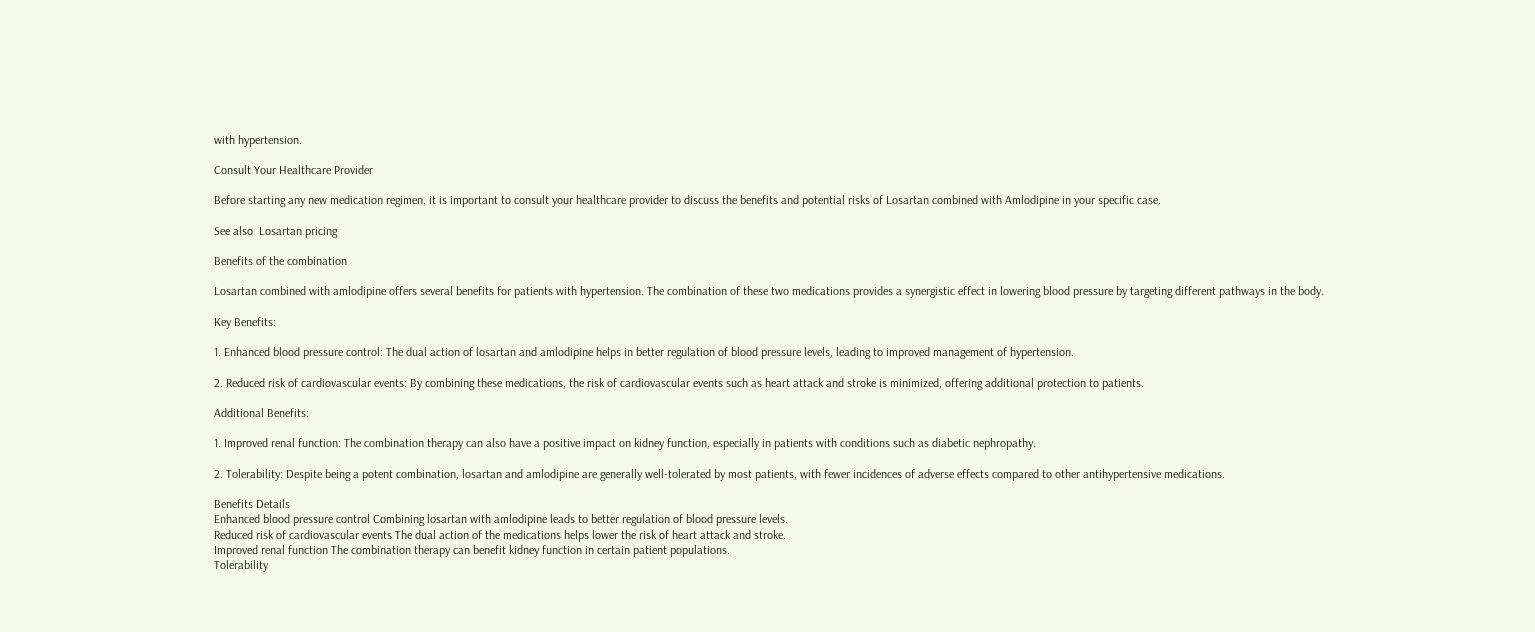with hypertension.

Consult Your Healthcare Provider

Before starting any new medication regimen, it is important to consult your healthcare provider to discuss the benefits and potential risks of Losartan combined with Amlodipine in your specific case.

See also  Losartan pricing

Benefits of the combination

Losartan combined with amlodipine offers several benefits for patients with hypertension. The combination of these two medications provides a synergistic effect in lowering blood pressure by targeting different pathways in the body.

Key Benefits:

1. Enhanced blood pressure control: The dual action of losartan and amlodipine helps in better regulation of blood pressure levels, leading to improved management of hypertension.

2. Reduced risk of cardiovascular events: By combining these medications, the risk of cardiovascular events such as heart attack and stroke is minimized, offering additional protection to patients.

Additional Benefits:

1. Improved renal function: The combination therapy can also have a positive impact on kidney function, especially in patients with conditions such as diabetic nephropathy.

2. Tolerability: Despite being a potent combination, losartan and amlodipine are generally well-tolerated by most patients, with fewer incidences of adverse effects compared to other antihypertensive medications.

Benefits Details
Enhanced blood pressure control Combining losartan with amlodipine leads to better regulation of blood pressure levels.
Reduced risk of cardiovascular events The dual action of the medications helps lower the risk of heart attack and stroke.
Improved renal function The combination therapy can benefit kidney function in certain patient populations.
Tolerability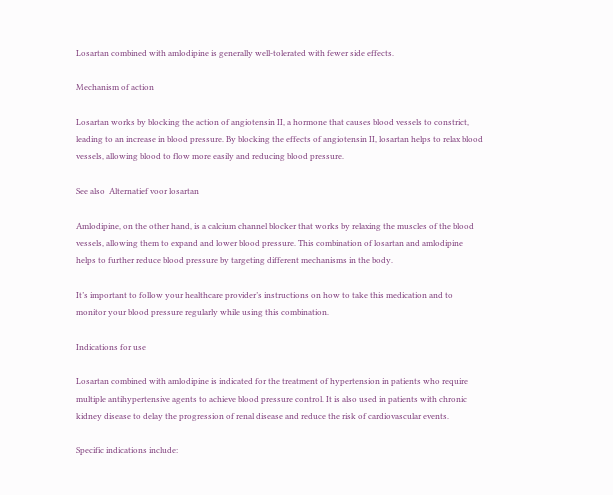Losartan combined with amlodipine is generally well-tolerated with fewer side effects.

Mechanism of action

Losartan works by blocking the action of angiotensin II, a hormone that causes blood vessels to constrict, leading to an increase in blood pressure. By blocking the effects of angiotensin II, losartan helps to relax blood vessels, allowing blood to flow more easily and reducing blood pressure.

See also  Alternatief voor losartan

Amlodipine, on the other hand, is a calcium channel blocker that works by relaxing the muscles of the blood vessels, allowing them to expand and lower blood pressure. This combination of losartan and amlodipine helps to further reduce blood pressure by targeting different mechanisms in the body.

It’s important to follow your healthcare provider’s instructions on how to take this medication and to monitor your blood pressure regularly while using this combination.

Indications for use

Losartan combined with amlodipine is indicated for the treatment of hypertension in patients who require multiple antihypertensive agents to achieve blood pressure control. It is also used in patients with chronic kidney disease to delay the progression of renal disease and reduce the risk of cardiovascular events.

Specific indications include: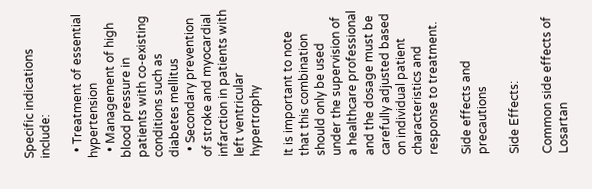Specific indications include:

  • Treatment of essential hypertension
  • Management of high blood pressure in patients with co-existing conditions such as diabetes mellitus
  • Secondary prevention of stroke and myocardial infarction in patients with left ventricular hypertrophy

It is important to note that this combination should only be used under the supervision of a healthcare professional and the dosage must be carefully adjusted based on individual patient characteristics and response to treatment.

Side effects and precautions

Side Effects:

Common side effects of Losartan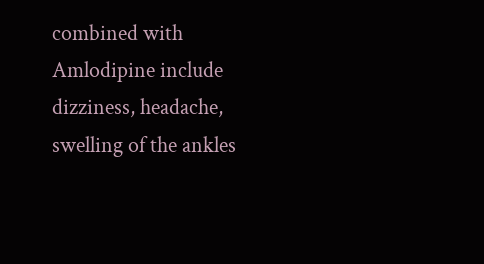combined with Amlodipine include dizziness, headache, swelling of the ankles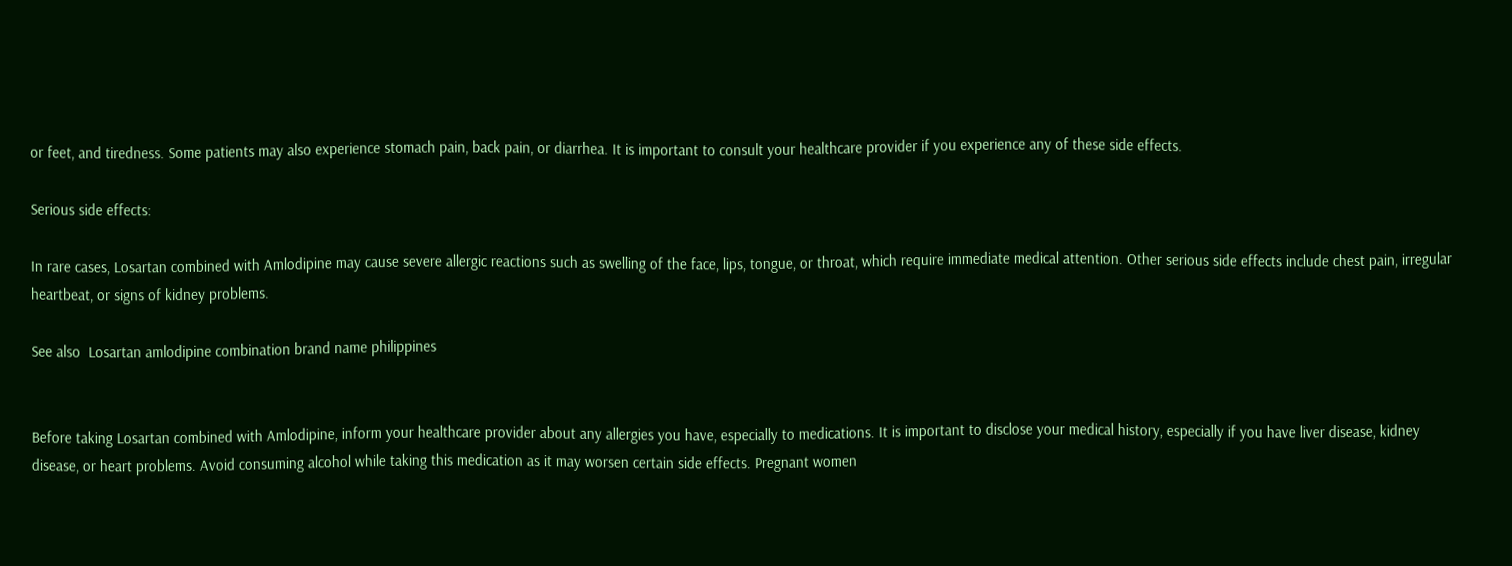or feet, and tiredness. Some patients may also experience stomach pain, back pain, or diarrhea. It is important to consult your healthcare provider if you experience any of these side effects.

Serious side effects:

In rare cases, Losartan combined with Amlodipine may cause severe allergic reactions such as swelling of the face, lips, tongue, or throat, which require immediate medical attention. Other serious side effects include chest pain, irregular heartbeat, or signs of kidney problems.

See also  Losartan amlodipine combination brand name philippines


Before taking Losartan combined with Amlodipine, inform your healthcare provider about any allergies you have, especially to medications. It is important to disclose your medical history, especially if you have liver disease, kidney disease, or heart problems. Avoid consuming alcohol while taking this medication as it may worsen certain side effects. Pregnant women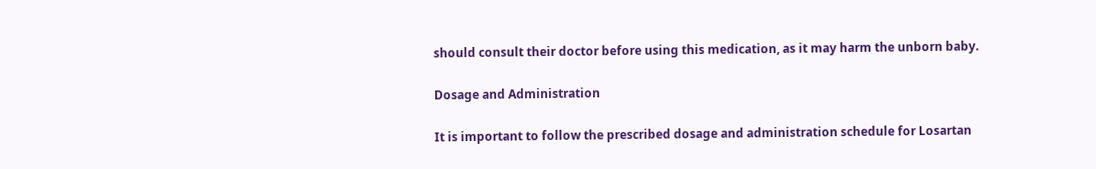should consult their doctor before using this medication, as it may harm the unborn baby.

Dosage and Administration

It is important to follow the prescribed dosage and administration schedule for Losartan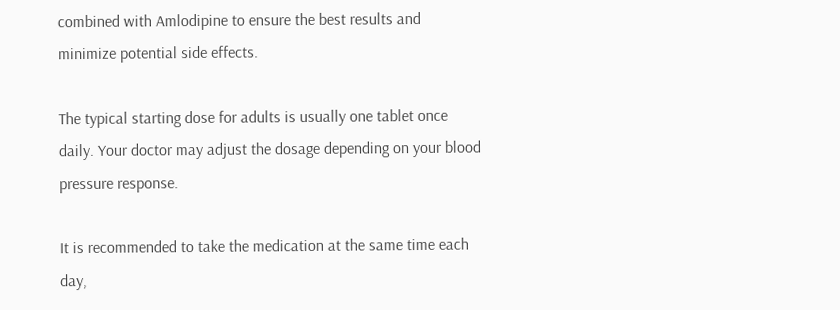combined with Amlodipine to ensure the best results and minimize potential side effects.

The typical starting dose for adults is usually one tablet once daily. Your doctor may adjust the dosage depending on your blood pressure response.

It is recommended to take the medication at the same time each day,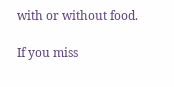with or without food.

If you miss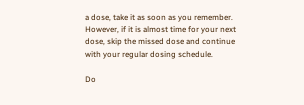a dose, take it as soon as you remember. However, if it is almost time for your next dose, skip the missed dose and continue with your regular dosing schedule.

Do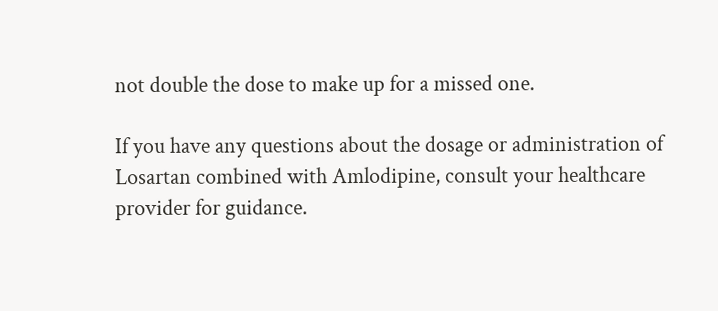not double the dose to make up for a missed one.

If you have any questions about the dosage or administration of Losartan combined with Amlodipine, consult your healthcare provider for guidance.